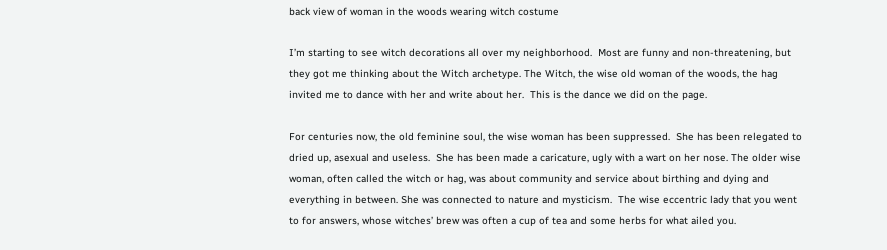back view of woman in the woods wearing witch costume

I’m starting to see witch decorations all over my neighborhood.  Most are funny and non-threatening, but they got me thinking about the Witch archetype. The Witch, the wise old woman of the woods, the hag invited me to dance with her and write about her.  This is the dance we did on the page.

For centuries now, the old feminine soul, the wise woman has been suppressed.  She has been relegated to dried up, asexual and useless.  She has been made a caricature, ugly with a wart on her nose. The older wise woman, often called the witch or hag, was about community and service about birthing and dying and everything in between. She was connected to nature and mysticism.  The wise eccentric lady that you went to for answers, whose witches’ brew was often a cup of tea and some herbs for what ailed you.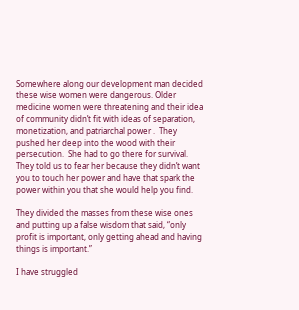Somewhere along our development man decided these wise women were dangerous. Older medicine women were threatening and their idea of community didn’t fit with ideas of separation, monetization, and patriarchal power .  They pushed her deep into the wood with their persecution.  She had to go there for survival. They told us to fear her because they didn’t want you to touch her power and have that spark the power within you that she would help you find.

They divided the masses from these wise ones and putting up a false wisdom that said, “only profit is important, only getting ahead and having things is important.”

I have struggled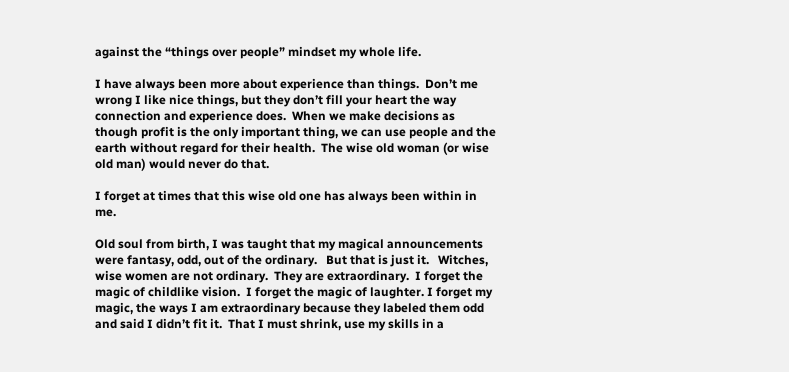against the “things over people” mindset my whole life.

I have always been more about experience than things.  Don’t me wrong I like nice things, but they don’t fill your heart the way connection and experience does.  When we make decisions as though profit is the only important thing, we can use people and the earth without regard for their health.  The wise old woman (or wise old man) would never do that.

I forget at times that this wise old one has always been within in me.

Old soul from birth, I was taught that my magical announcements were fantasy, odd, out of the ordinary.   But that is just it.   Witches, wise women are not ordinary.  They are extraordinary.  I forget the magic of childlike vision.  I forget the magic of laughter. I forget my magic, the ways I am extraordinary because they labeled them odd and said I didn’t fit it.  That I must shrink, use my skills in a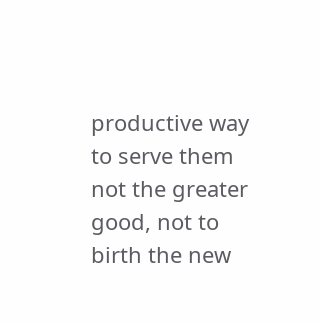productive way to serve them not the greater good, not to birth the new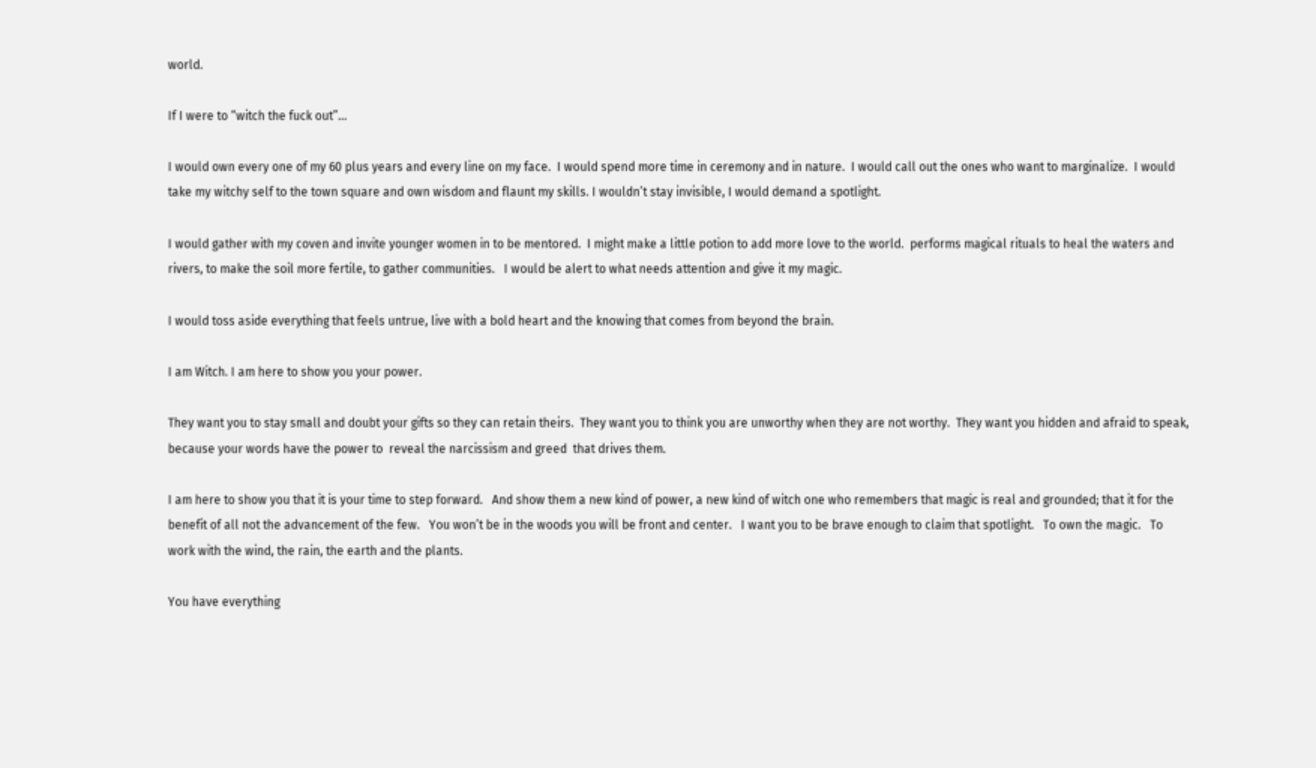world.

If I were to “witch the fuck out”…

I would own every one of my 60 plus years and every line on my face.  I would spend more time in ceremony and in nature.  I would call out the ones who want to marginalize.  I would take my witchy self to the town square and own wisdom and flaunt my skills. I wouldn’t stay invisible, I would demand a spotlight.

I would gather with my coven and invite younger women in to be mentored.  I might make a little potion to add more love to the world.  performs magical rituals to heal the waters and rivers, to make the soil more fertile, to gather communities.   I would be alert to what needs attention and give it my magic.

I would toss aside everything that feels untrue, live with a bold heart and the knowing that comes from beyond the brain.

I am Witch. I am here to show you your power.

They want you to stay small and doubt your gifts so they can retain theirs.  They want you to think you are unworthy when they are not worthy.  They want you hidden and afraid to speak, because your words have the power to  reveal the narcissism and greed  that drives them.

I am here to show you that it is your time to step forward.   And show them a new kind of power, a new kind of witch one who remembers that magic is real and grounded; that it for the benefit of all not the advancement of the few.   You won’t be in the woods you will be front and center.   I want you to be brave enough to claim that spotlight.   To own the magic.   To work with the wind, the rain, the earth and the plants.

You have everything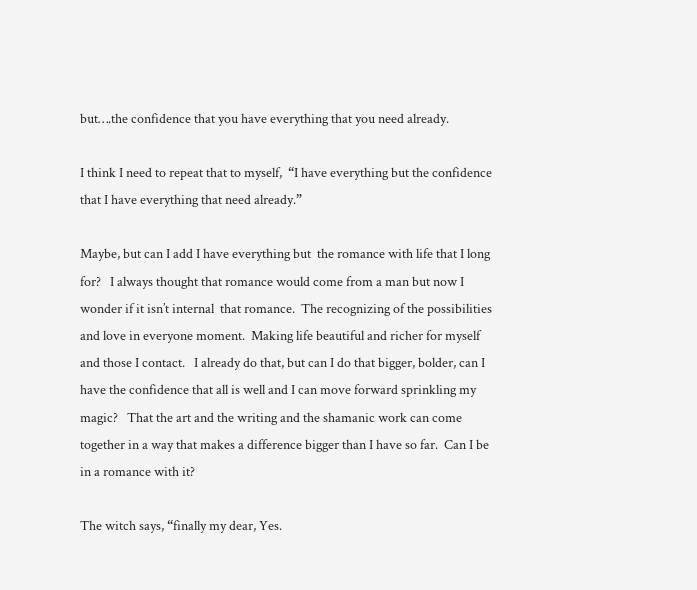but….the confidence that you have everything that you need already.

I think I need to repeat that to myself,  “I have everything but the confidence that I have everything that need already.”

Maybe, but can I add I have everything but  the romance with life that I long for?   I always thought that romance would come from a man but now I wonder if it isn’t internal  that romance.  The recognizing of the possibilities and love in everyone moment.  Making life beautiful and richer for myself and those I contact.   I already do that, but can I do that bigger, bolder, can I have the confidence that all is well and I can move forward sprinkling my magic?   That the art and the writing and the shamanic work can come together in a way that makes a difference bigger than I have so far.  Can I be in a romance with it?

The witch says, “finally my dear, Yes.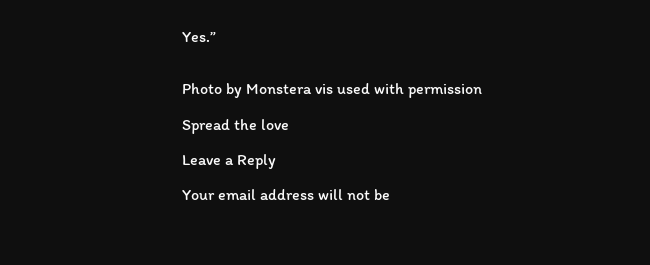Yes.”


Photo by Monstera vis used with permission

Spread the love

Leave a Reply

Your email address will not be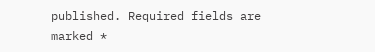published. Required fields are marked *